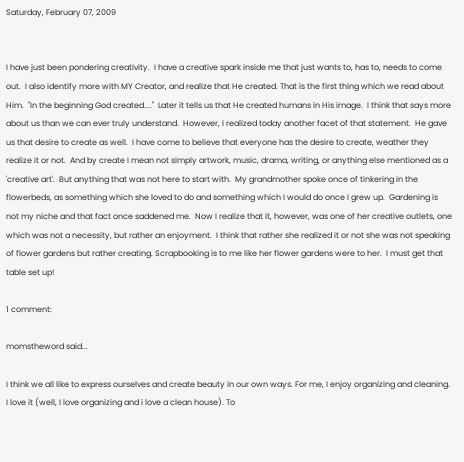Saturday, February 07, 2009


I have just been pondering creativity.  I have a creative spark inside me that just wants to, has to, needs to come out.  I also identify more with MY Creator, and realize that He created. That is the first thing which we read about Him.  "In the beginning God created...."  Later it tells us that He created humans in His image.  I think that says more about us than we can ever truly understand.  However, I realized today another facet of that statement.  He gave us that desire to create as well.  I have come to believe that everyone has the desire to create, weather they realize it or not.  And by create I mean not simply artwork, music, drama, writing, or anything else mentioned as a 'creative art'.  But anything that was not here to start with.  My grandmother spoke once of tinkering in the flowerbeds, as something which she loved to do and something which I would do once I grew up.  Gardening is not my niche and that fact once saddened me.  Now I realize that it, however, was one of her creative outlets, one which was not a necessity, but rather an enjoyment.  I think that rather she realized it or not she was not speaking of flower gardens but rather creating. Scrapbooking is to me like her flower gardens were to her.  I must get that table set up!

1 comment:

momstheword said...

I think we all like to express ourselves and create beauty in our own ways. For me, I enjoy organizing and cleaning. I love it (well, I love organizing and i love a clean house). To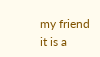my friend it is a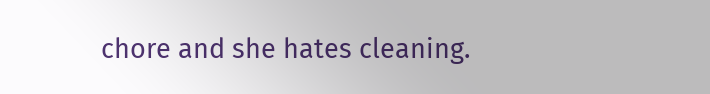chore and she hates cleaning.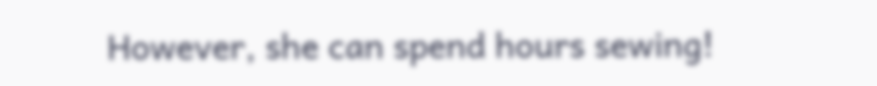However, she can spend hours sewing!